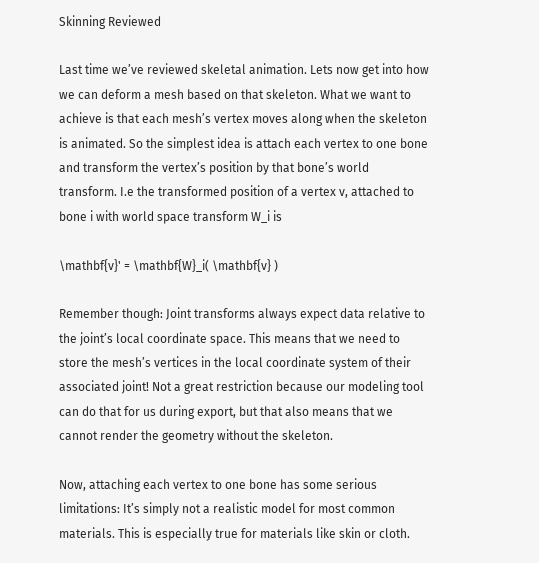Skinning Reviewed

Last time we’ve reviewed skeletal animation. Lets now get into how we can deform a mesh based on that skeleton. What we want to achieve is that each mesh’s vertex moves along when the skeleton is animated. So the simplest idea is attach each vertex to one bone and transform the vertex’s position by that bone’s world transform. I.e the transformed position of a vertex v, attached to bone i with world space transform W_i is

\mathbf{v}' = \mathbf{W}_i( \mathbf{v} )

Remember though: Joint transforms always expect data relative to the joint’s local coordinate space. This means that we need to store the mesh’s vertices in the local coordinate system of their associated joint! Not a great restriction because our modeling tool can do that for us during export, but that also means that we cannot render the geometry without the skeleton.

Now, attaching each vertex to one bone has some serious limitations: It’s simply not a realistic model for most common materials. This is especially true for materials like skin or cloth.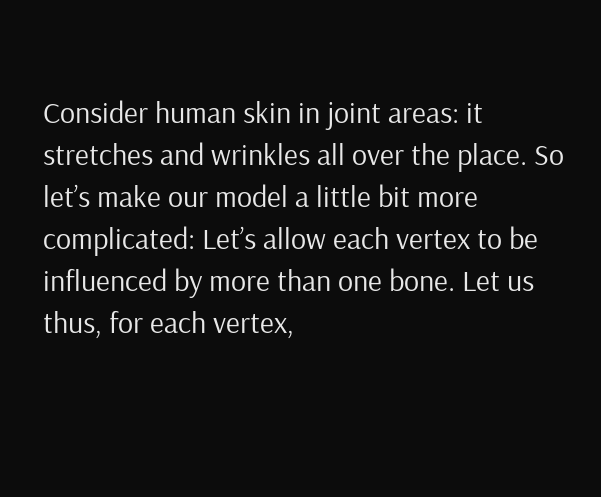Consider human skin in joint areas: it stretches and wrinkles all over the place. So let’s make our model a little bit more complicated: Let’s allow each vertex to be influenced by more than one bone. Let us thus, for each vertex,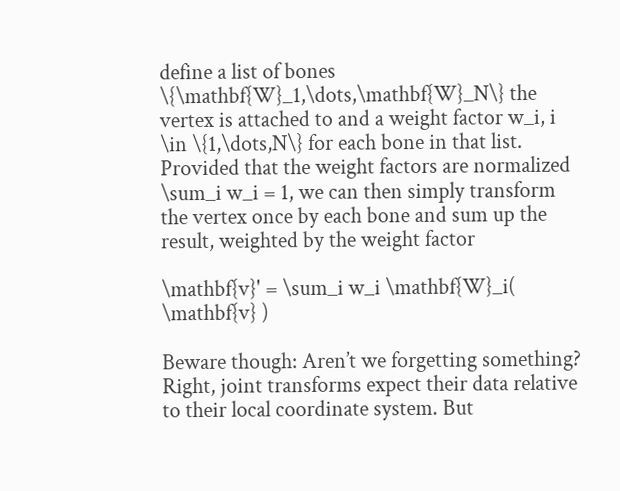define a list of bones \{\mathbf{W}_1,\dots,\mathbf{W}_N\} the vertex is attached to and a weight factor w_i, i \in \{1,\dots,N\} for each bone in that list. Provided that the weight factors are normalized \sum_i w_i = 1, we can then simply transform the vertex once by each bone and sum up the result, weighted by the weight factor

\mathbf{v}' = \sum_i w_i \mathbf{W}_i( \mathbf{v} )

Beware though: Aren’t we forgetting something? Right, joint transforms expect their data relative to their local coordinate system. But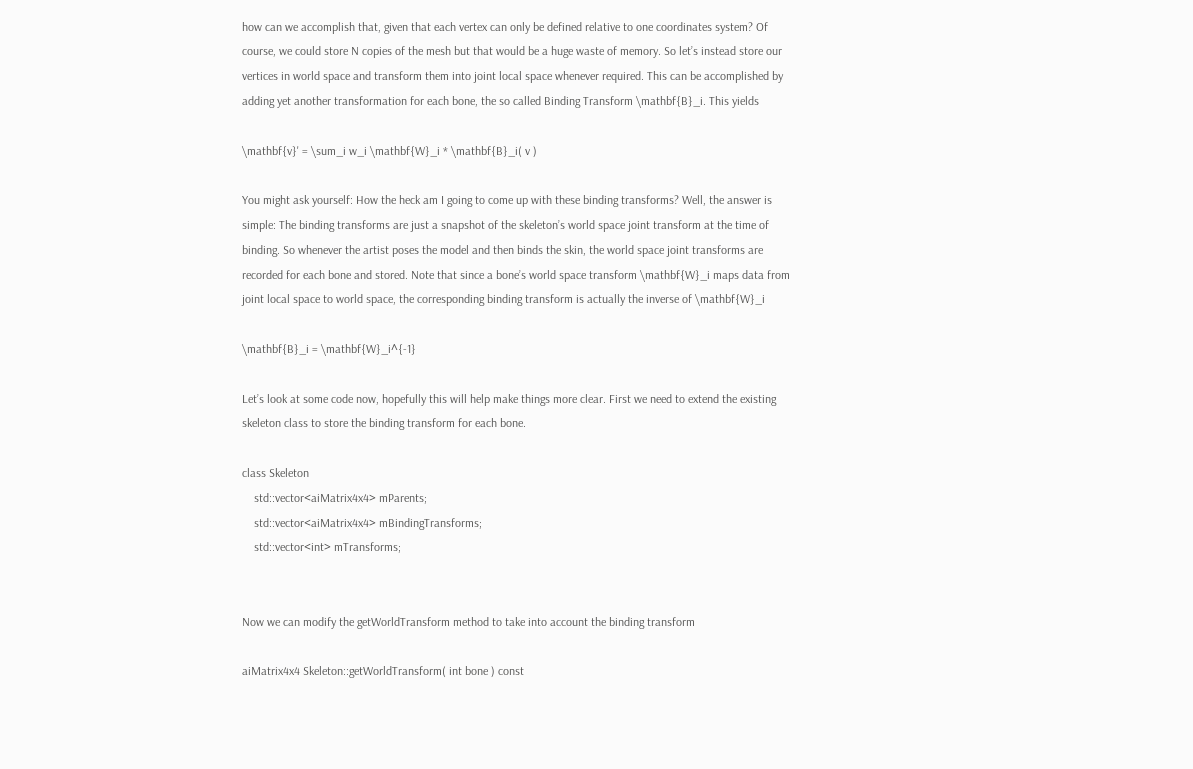how can we accomplish that, given that each vertex can only be defined relative to one coordinates system? Of course, we could store N copies of the mesh but that would be a huge waste of memory. So let’s instead store our vertices in world space and transform them into joint local space whenever required. This can be accomplished by adding yet another transformation for each bone, the so called Binding Transform \mathbf{B}_i. This yields

\mathbf{v}' = \sum_i w_i \mathbf{W}_i * \mathbf{B}_i( v )

You might ask yourself: How the heck am I going to come up with these binding transforms? Well, the answer is simple: The binding transforms are just a snapshot of the skeleton’s world space joint transform at the time of binding. So whenever the artist poses the model and then binds the skin, the world space joint transforms are recorded for each bone and stored. Note that since a bone’s world space transform \mathbf{W}_i maps data from joint local space to world space, the corresponding binding transform is actually the inverse of \mathbf{W}_i

\mathbf{B}_i = \mathbf{W}_i^{-1}

Let’s look at some code now, hopefully this will help make things more clear. First we need to extend the existing skeleton class to store the binding transform for each bone.

class Skeleton
    std::vector<aiMatrix4x4> mParents;
    std::vector<aiMatrix4x4> mBindingTransforms;
    std::vector<int> mTransforms;


Now we can modify the getWorldTransform method to take into account the binding transform

aiMatrix4x4 Skeleton::getWorldTransform( int bone ) const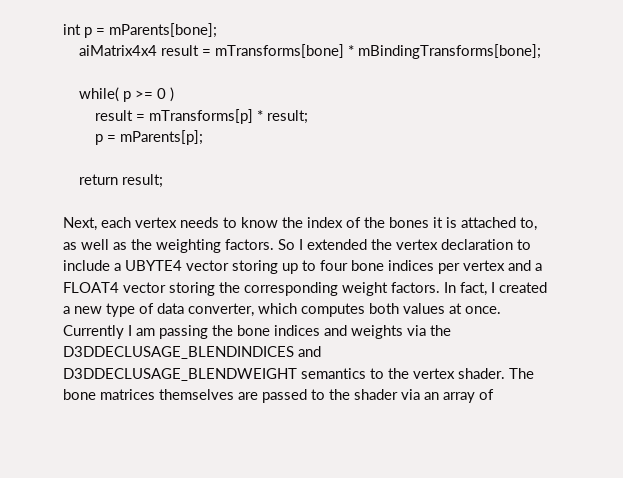int p = mParents[bone];
    aiMatrix4x4 result = mTransforms[bone] * mBindingTransforms[bone];

    while( p >= 0 )
        result = mTransforms[p] * result;
        p = mParents[p];

    return result;

Next, each vertex needs to know the index of the bones it is attached to, as well as the weighting factors. So I extended the vertex declaration to include a UBYTE4 vector storing up to four bone indices per vertex and a FLOAT4 vector storing the corresponding weight factors. In fact, I created a new type of data converter, which computes both values at once. Currently I am passing the bone indices and weights via the D3DDECLUSAGE_BLENDINDICES and D3DDECLUSAGE_BLENDWEIGHT semantics to the vertex shader. The bone matrices themselves are passed to the shader via an array of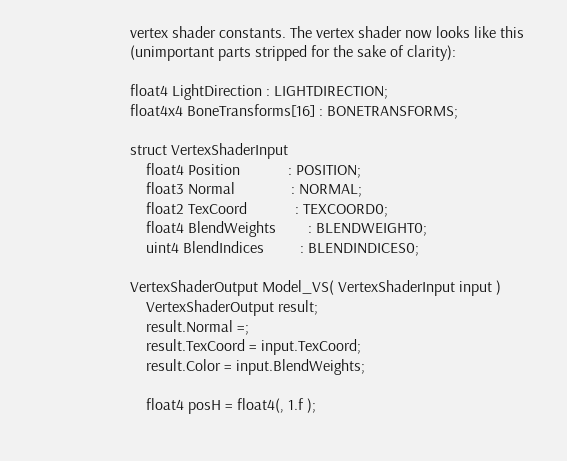vertex shader constants. The vertex shader now looks like this (unimportant parts stripped for the sake of clarity):

float4 LightDirection : LIGHTDIRECTION;
float4x4 BoneTransforms[16] : BONETRANSFORMS;

struct VertexShaderInput
    float4 Position            : POSITION;
    float3 Normal              : NORMAL;
    float2 TexCoord            : TEXCOORD0;
    float4 BlendWeights        : BLENDWEIGHT0;
    uint4 BlendIndices         : BLENDINDICES0;

VertexShaderOutput Model_VS( VertexShaderInput input )
    VertexShaderOutput result;
    result.Normal =;
    result.TexCoord = input.TexCoord;
    result.Color = input.BlendWeights;

    float4 posH = float4(, 1.f );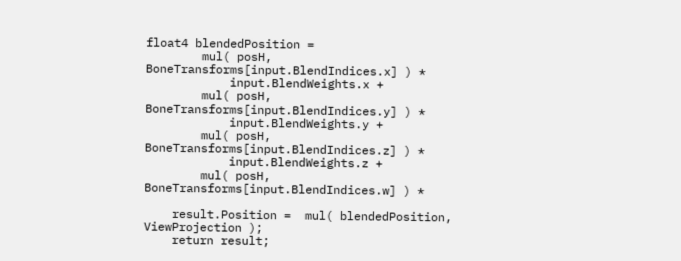float4 blendedPosition =
        mul( posH, BoneTransforms[input.BlendIndices.x] ) *
            input.BlendWeights.x +
        mul( posH, BoneTransforms[input.BlendIndices.y] ) *
            input.BlendWeights.y +
        mul( posH, BoneTransforms[input.BlendIndices.z] ) *
            input.BlendWeights.z +
        mul( posH, BoneTransforms[input.BlendIndices.w] ) *

    result.Position =  mul( blendedPosition, ViewProjection );
    return result;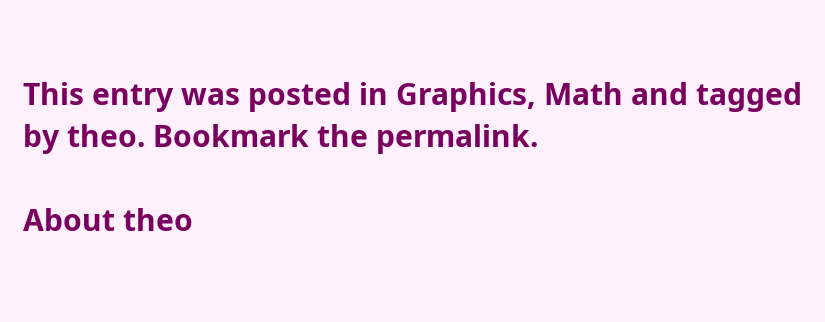This entry was posted in Graphics, Math and tagged by theo. Bookmark the permalink.

About theo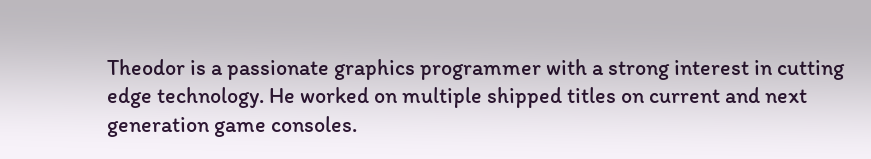Theodor is a passionate graphics programmer with a strong interest in cutting edge technology. He worked on multiple shipped titles on current and next generation game consoles.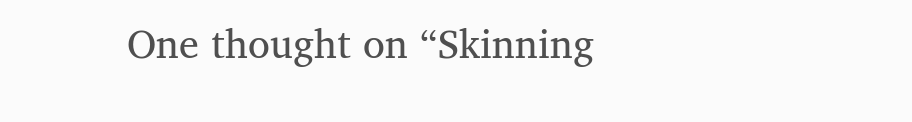One thought on “Skinning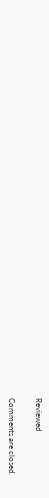Reviewed

Comments are closed.